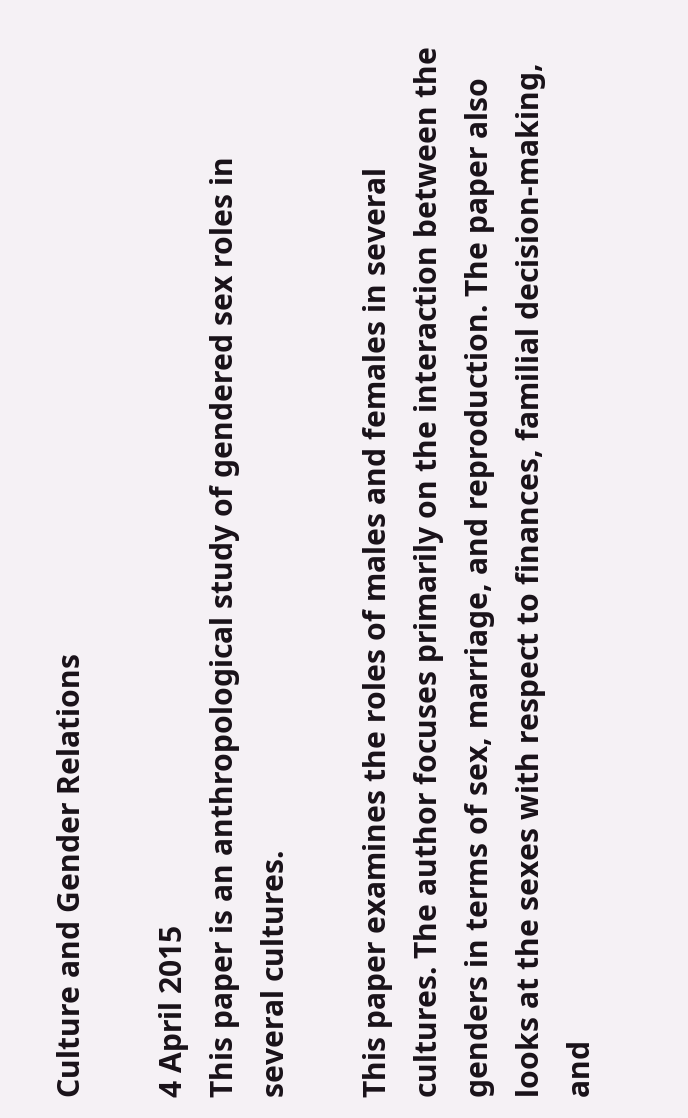Culture and Gender Relations

4 April 2015
This paper is an anthropological study of gendered sex roles in several cultures.

This paper examines the roles of males and females in several cultures. The author focuses primarily on the interaction between the genders in terms of sex, marriage, and reproduction. The paper also looks at the sexes with respect to finances, familial decision-making, and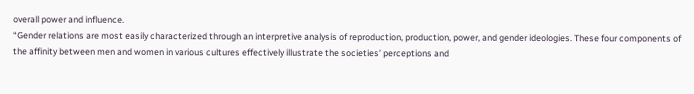overall power and influence.
“Gender relations are most easily characterized through an interpretive analysis of reproduction, production, power, and gender ideologies. These four components of the affinity between men and women in various cultures effectively illustrate the societies’ perceptions and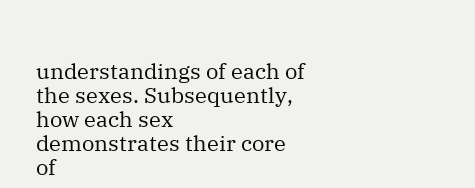understandings of each of the sexes. Subsequently, how each sex demonstrates their core of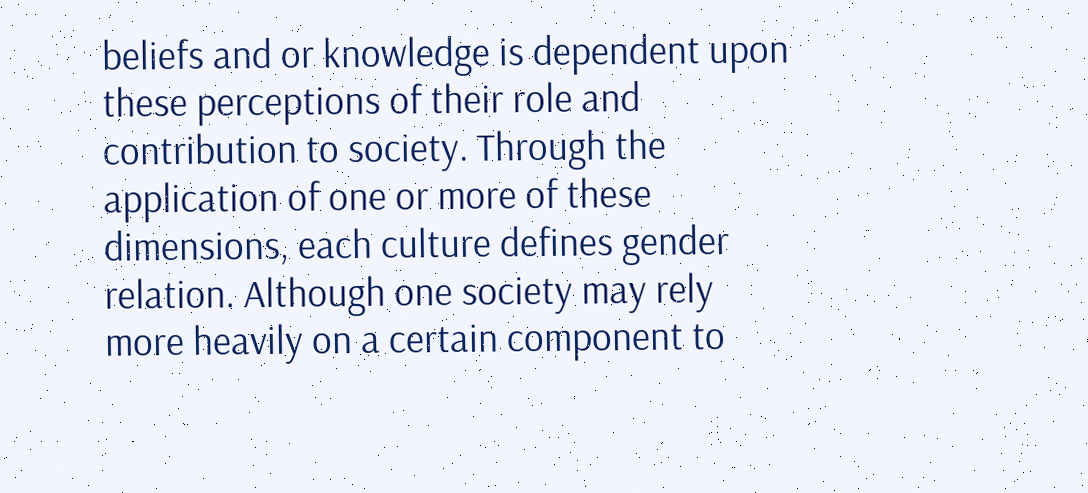beliefs and or knowledge is dependent upon these perceptions of their role and contribution to society. Through the application of one or more of these dimensions, each culture defines gender relation. Although one society may rely more heavily on a certain component to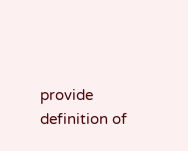provide definition of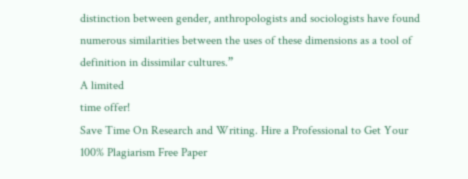distinction between gender, anthropologists and sociologists have found numerous similarities between the uses of these dimensions as a tool of definition in dissimilar cultures.”
A limited
time offer!
Save Time On Research and Writing. Hire a Professional to Get Your 100% Plagiarism Free Paper